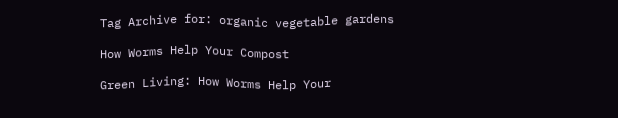Tag Archive for: organic vegetable gardens

How Worms Help Your Compost

Green Living: How Worms Help Your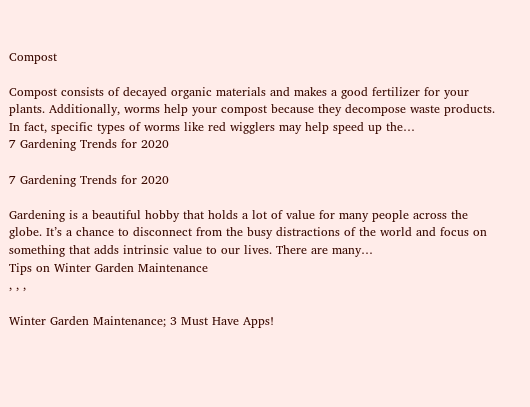Compost

Compost consists of decayed organic materials and makes a good fertilizer for your plants. Additionally, worms help your compost because they decompose waste products. In fact, specific types of worms like red wigglers may help speed up the…
7 Gardening Trends for 2020

7 Gardening Trends for 2020

Gardening is a beautiful hobby that holds a lot of value for many people across the globe. It’s a chance to disconnect from the busy distractions of the world and focus on something that adds intrinsic value to our lives. There are many…
Tips on Winter Garden Maintenance
, , ,

Winter Garden Maintenance; 3 Must Have Apps!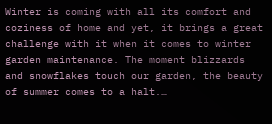Winter is coming with all its comfort and coziness of home and yet, it brings a great challenge with it when it comes to winter garden maintenance. The moment blizzards and snowflakes touch our garden, the beauty of summer comes to a halt.…